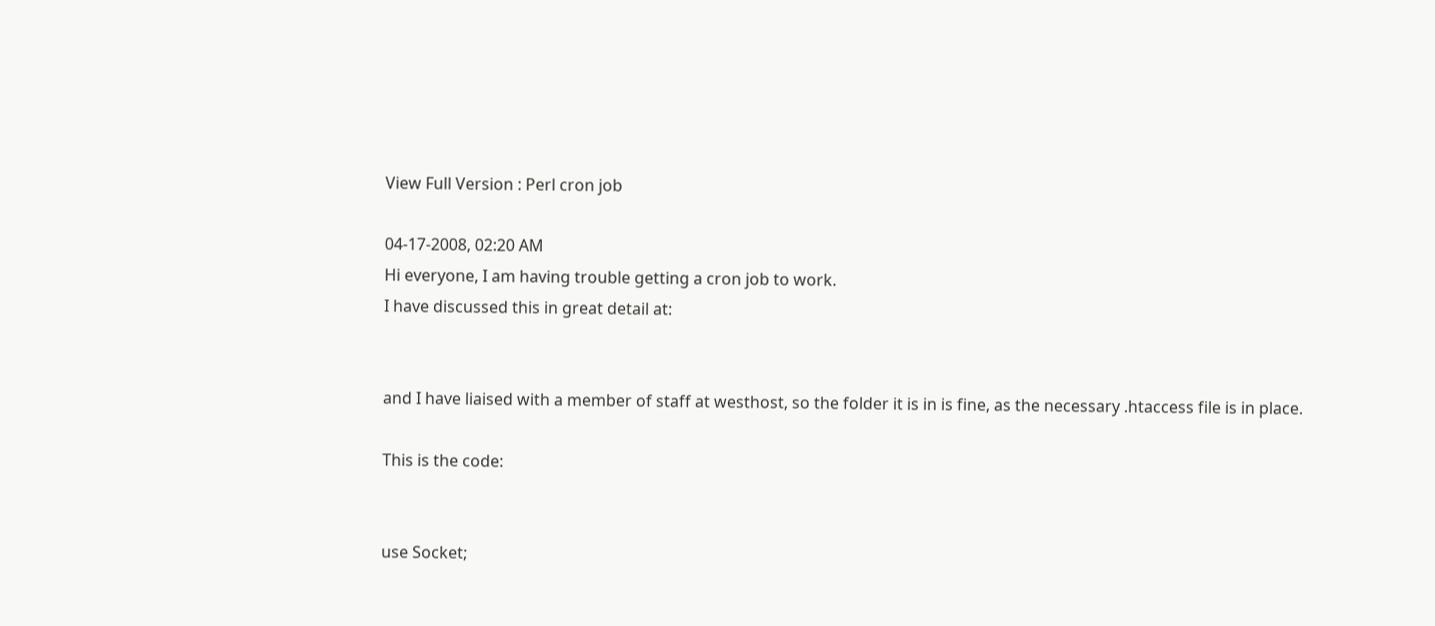View Full Version : Perl cron job

04-17-2008, 02:20 AM
Hi everyone, I am having trouble getting a cron job to work.
I have discussed this in great detail at:


and I have liaised with a member of staff at westhost, so the folder it is in is fine, as the necessary .htaccess file is in place.

This is the code:


use Socket;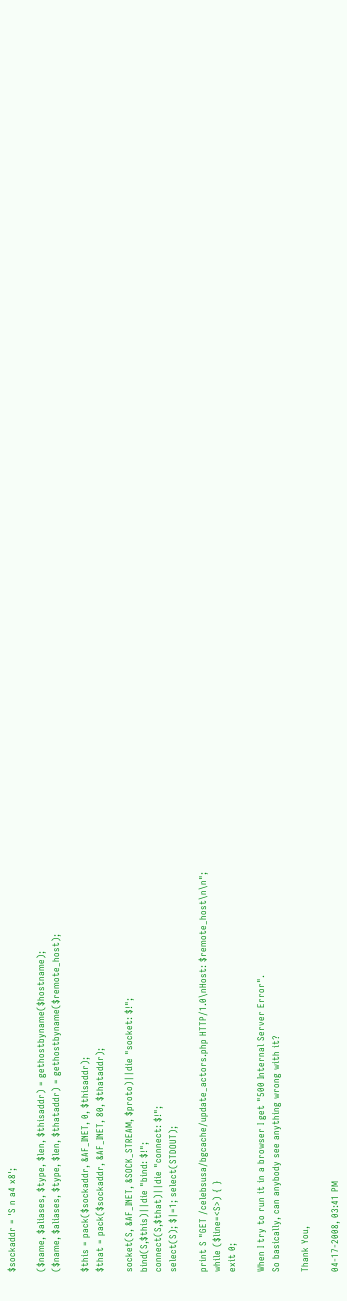$sockaddr = 'S n a4 x8';

($name, $aliases, $type, $len, $thisaddr) = gethostbyname($hostname);
($name, $aliases, $type, $len, $thataddr) = gethostbyname($remote_host);

$this = pack($sockaddr, &AF_INET, 0, $thisaddr);
$that = pack($sockaddr, &AF_INET, 80, $thataddr);

socket(S, &AF_INET, &SOCK_STREAM, $proto)||die "socket: $!";
bind(S,$this)||die "bind: $!";
connect(S,$that)||die "connect: $!";
select(S); $|=1; select(STDOUT);

print S "GET /celebsusa/bgcache/update_actors.php HTTP/1.0\nHost: $remote_host\n\n";
while ($line=<S>) { }
exit 0;

When I try to run it in a browser I get "500 Internal Server Error".
So basically, can anybody see anything wrong with it?

Thank You,

04-17-2008, 03:41 PM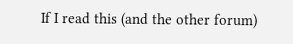If I read this (and the other forum)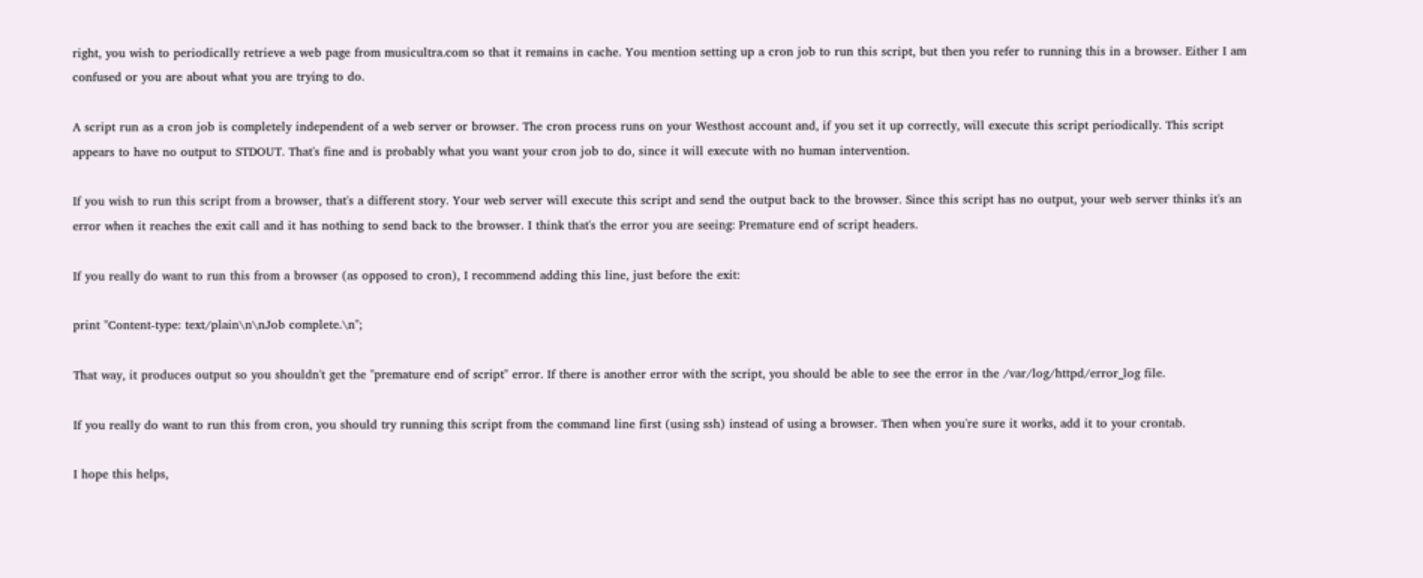right, you wish to periodically retrieve a web page from musicultra.com so that it remains in cache. You mention setting up a cron job to run this script, but then you refer to running this in a browser. Either I am confused or you are about what you are trying to do.

A script run as a cron job is completely independent of a web server or browser. The cron process runs on your Westhost account and, if you set it up correctly, will execute this script periodically. This script appears to have no output to STDOUT. That's fine and is probably what you want your cron job to do, since it will execute with no human intervention.

If you wish to run this script from a browser, that's a different story. Your web server will execute this script and send the output back to the browser. Since this script has no output, your web server thinks it's an error when it reaches the exit call and it has nothing to send back to the browser. I think that's the error you are seeing: Premature end of script headers.

If you really do want to run this from a browser (as opposed to cron), I recommend adding this line, just before the exit:

print "Content-type: text/plain\n\nJob complete.\n";

That way, it produces output so you shouldn't get the "premature end of script" error. If there is another error with the script, you should be able to see the error in the /var/log/httpd/error_log file.

If you really do want to run this from cron, you should try running this script from the command line first (using ssh) instead of using a browser. Then when you're sure it works, add it to your crontab.

I hope this helps,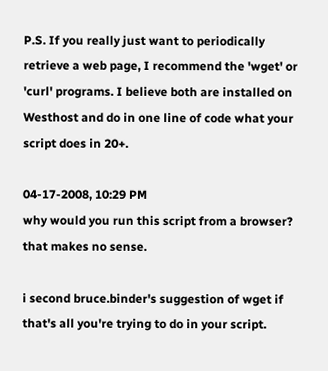P.S. If you really just want to periodically retrieve a web page, I recommend the 'wget' or 'curl' programs. I believe both are installed on Westhost and do in one line of code what your script does in 20+.

04-17-2008, 10:29 PM
why would you run this script from a browser? that makes no sense.

i second bruce.binder's suggestion of wget if that's all you're trying to do in your script.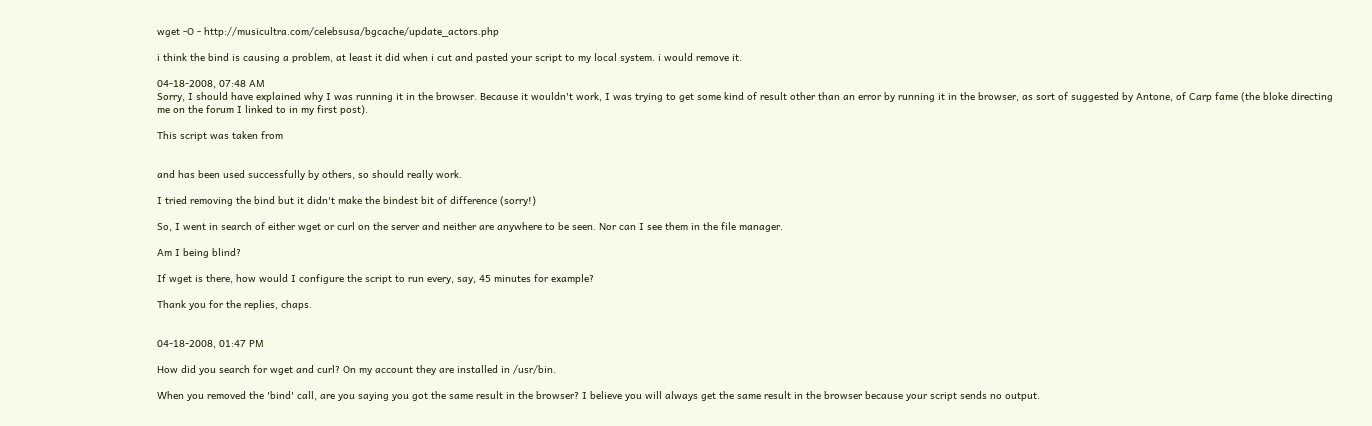wget -O - http://musicultra.com/celebsusa/bgcache/update_actors.php

i think the bind is causing a problem, at least it did when i cut and pasted your script to my local system. i would remove it.

04-18-2008, 07:48 AM
Sorry, I should have explained why I was running it in the browser. Because it wouldn't work, I was trying to get some kind of result other than an error by running it in the browser, as sort of suggested by Antone, of Carp fame (the bloke directing me on the forum I linked to in my first post).

This script was taken from


and has been used successfully by others, so should really work.

I tried removing the bind but it didn't make the bindest bit of difference (sorry!)

So, I went in search of either wget or curl on the server and neither are anywhere to be seen. Nor can I see them in the file manager.

Am I being blind?

If wget is there, how would I configure the script to run every, say, 45 minutes for example?

Thank you for the replies, chaps.


04-18-2008, 01:47 PM

How did you search for wget and curl? On my account they are installed in /usr/bin.

When you removed the 'bind' call, are you saying you got the same result in the browser? I believe you will always get the same result in the browser because your script sends no output.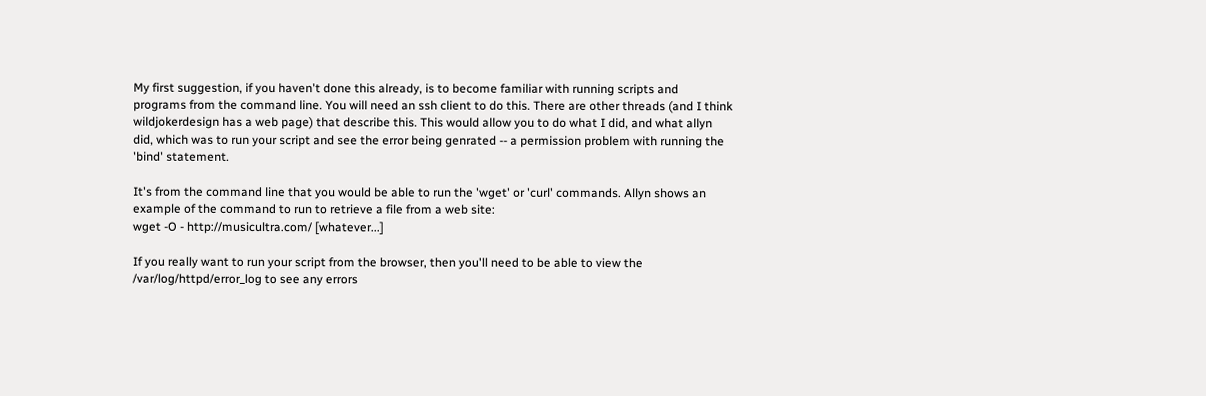My first suggestion, if you haven't done this already, is to become familiar with running scripts and programs from the command line. You will need an ssh client to do this. There are other threads (and I think wildjokerdesign has a web page) that describe this. This would allow you to do what I did, and what allyn did, which was to run your script and see the error being genrated -- a permission problem with running the 'bind' statement.

It's from the command line that you would be able to run the 'wget' or 'curl' commands. Allyn shows an example of the command to run to retrieve a file from a web site:
wget -O - http://musicultra.com/ [whatever...]

If you really want to run your script from the browser, then you'll need to be able to view the /var/log/httpd/error_log to see any errors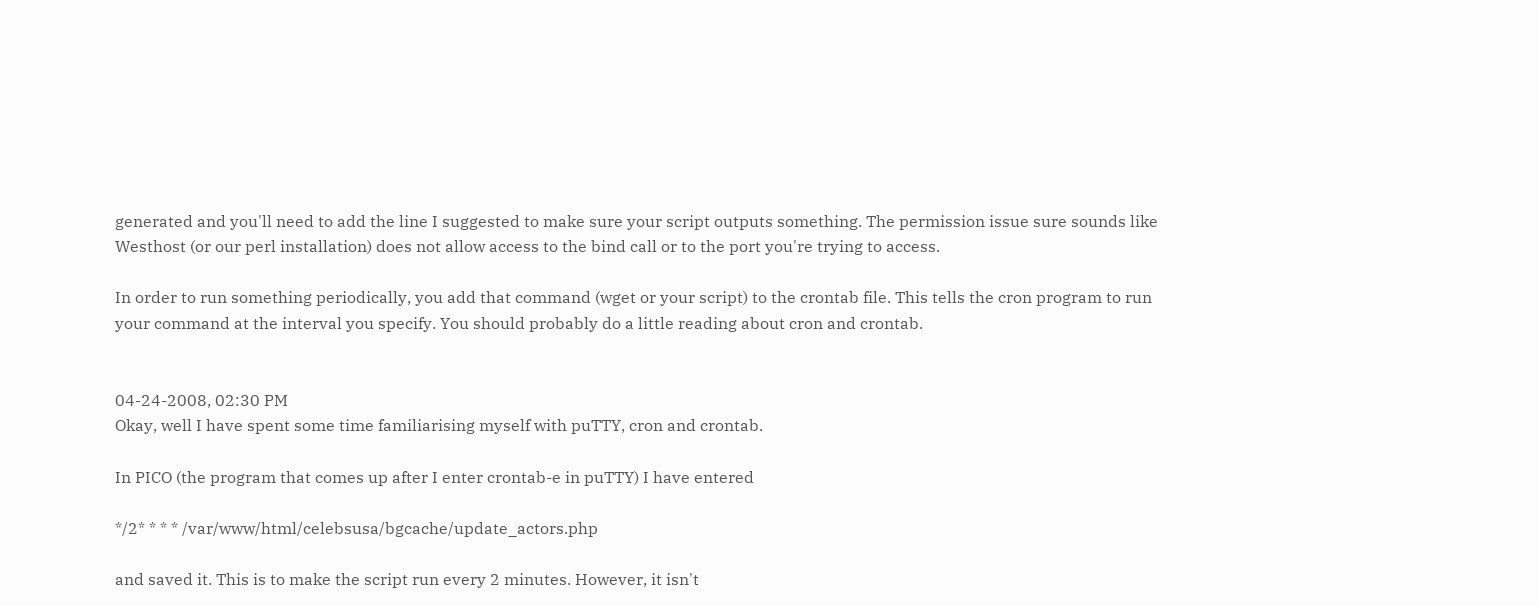generated and you'll need to add the line I suggested to make sure your script outputs something. The permission issue sure sounds like Westhost (or our perl installation) does not allow access to the bind call or to the port you're trying to access.

In order to run something periodically, you add that command (wget or your script) to the crontab file. This tells the cron program to run your command at the interval you specify. You should probably do a little reading about cron and crontab.


04-24-2008, 02:30 PM
Okay, well I have spent some time familiarising myself with puTTY, cron and crontab.

In PICO (the program that comes up after I enter crontab-e in puTTY) I have entered

*/2* * * * /var/www/html/celebsusa/bgcache/update_actors.php

and saved it. This is to make the script run every 2 minutes. However, it isn't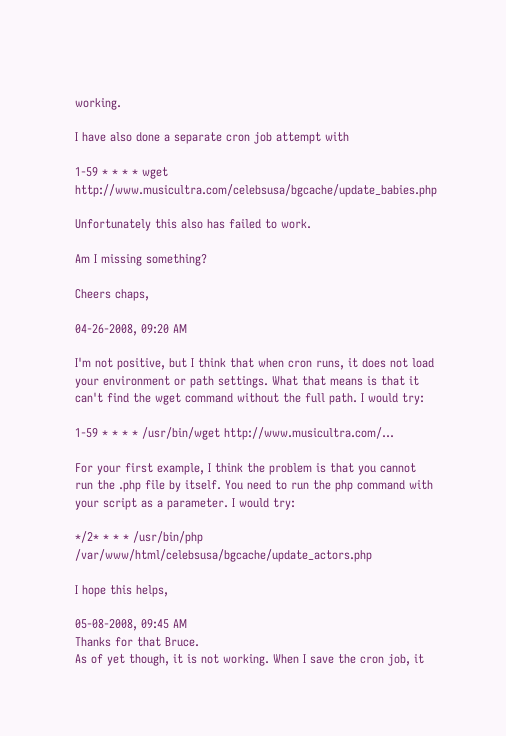working.

I have also done a separate cron job attempt with

1-59 * * * * wget http://www.musicultra.com/celebsusa/bgcache/update_babies.php

Unfortunately this also has failed to work.

Am I missing something?

Cheers chaps,

04-26-2008, 09:20 AM

I'm not positive, but I think that when cron runs, it does not load your environment or path settings. What that means is that it can't find the wget command without the full path. I would try:

1-59 * * * * /usr/bin/wget http://www.musicultra.com/...

For your first example, I think the problem is that you cannot run the .php file by itself. You need to run the php command with your script as a parameter. I would try:

*/2* * * * /usr/bin/php /var/www/html/celebsusa/bgcache/update_actors.php

I hope this helps,

05-08-2008, 09:45 AM
Thanks for that Bruce.
As of yet though, it is not working. When I save the cron job, it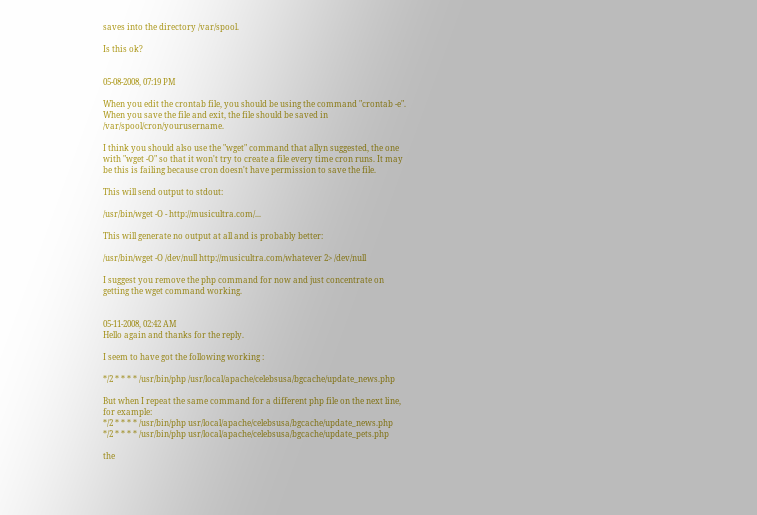saves into the directory /var/spool.

Is this ok?


05-08-2008, 07:19 PM

When you edit the crontab file, you should be using the command "crontab -e". When you save the file and exit, the file should be saved in /var/spool/cron/yourusername.

I think you should also use the "wget" command that allyn suggested, the one with "wget -O" so that it won't try to create a file every time cron runs. It may be this is failing because cron doesn't have permission to save the file.

This will send output to stdout:

/usr/bin/wget -O - http://musicultra.com/...

This will generate no output at all and is probably better:

/usr/bin/wget -O /dev/null http://musicultra.com/whatever 2> /dev/null

I suggest you remove the php command for now and just concentrate on getting the wget command working.


05-11-2008, 02:42 AM
Hello again and thanks for the reply.

I seem to have got the following working :

*/2 * * * * /usr/bin/php /usr/local/apache/celebsusa/bgcache/update_news.php

But when I repeat the same command for a different php file on the next line, for example:
*/2 * * * * /usr/bin/php usr/local/apache/celebsusa/bgcache/update_news.php
*/2 * * * * /usr/bin/php usr/local/apache/celebsusa/bgcache/update_pets.php

the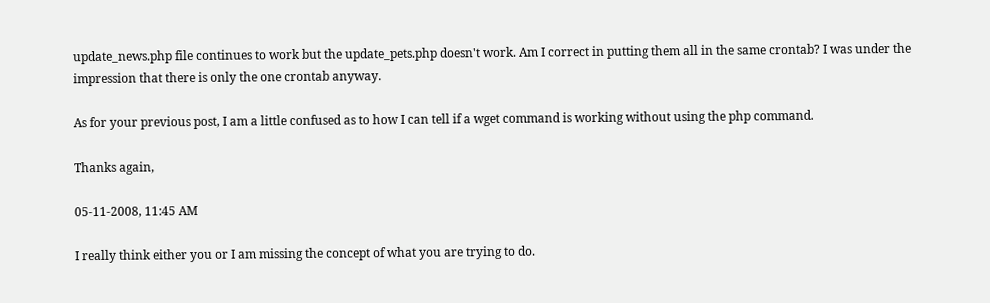update_news.php file continues to work but the update_pets.php doesn't work. Am I correct in putting them all in the same crontab? I was under the impression that there is only the one crontab anyway.

As for your previous post, I am a little confused as to how I can tell if a wget command is working without using the php command.

Thanks again,

05-11-2008, 11:45 AM

I really think either you or I am missing the concept of what you are trying to do.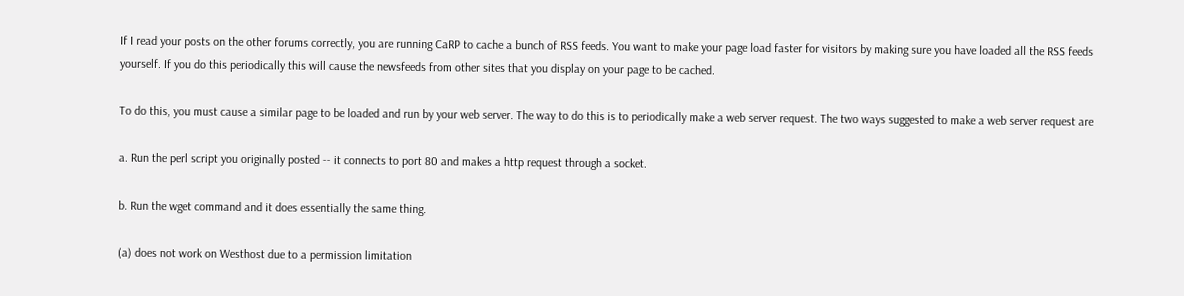If I read your posts on the other forums correctly, you are running CaRP to cache a bunch of RSS feeds. You want to make your page load faster for visitors by making sure you have loaded all the RSS feeds yourself. If you do this periodically this will cause the newsfeeds from other sites that you display on your page to be cached.

To do this, you must cause a similar page to be loaded and run by your web server. The way to do this is to periodically make a web server request. The two ways suggested to make a web server request are

a. Run the perl script you originally posted -- it connects to port 80 and makes a http request through a socket.

b. Run the wget command and it does essentially the same thing.

(a) does not work on Westhost due to a permission limitation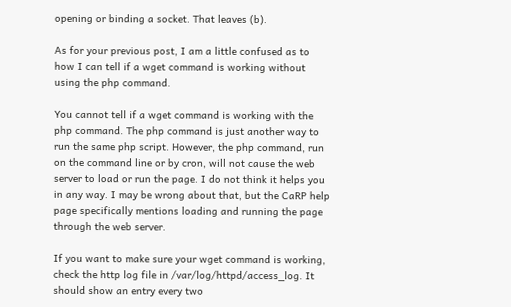opening or binding a socket. That leaves (b).

As for your previous post, I am a little confused as to how I can tell if a wget command is working without using the php command.

You cannot tell if a wget command is working with the php command. The php command is just another way to run the same php script. However, the php command, run on the command line or by cron, will not cause the web server to load or run the page. I do not think it helps you in any way. I may be wrong about that, but the CaRP help page specifically mentions loading and running the page through the web server.

If you want to make sure your wget command is working, check the http log file in /var/log/httpd/access_log. It should show an entry every two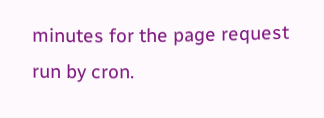minutes for the page request run by cron.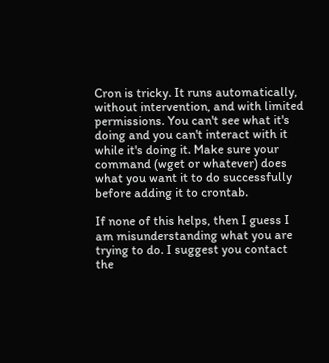Cron is tricky. It runs automatically, without intervention, and with limited permissions. You can't see what it's doing and you can't interact with it while it's doing it. Make sure your command (wget or whatever) does what you want it to do successfully before adding it to crontab.

If none of this helps, then I guess I am misunderstanding what you are trying to do. I suggest you contact the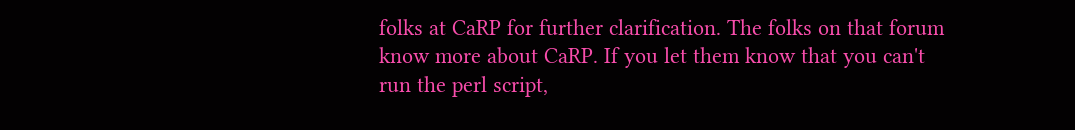folks at CaRP for further clarification. The folks on that forum know more about CaRP. If you let them know that you can't run the perl script,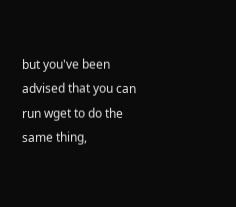but you've been advised that you can run wget to do the same thing,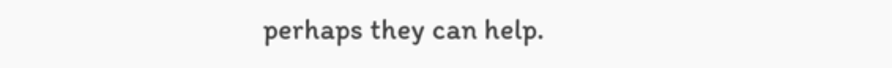perhaps they can help.